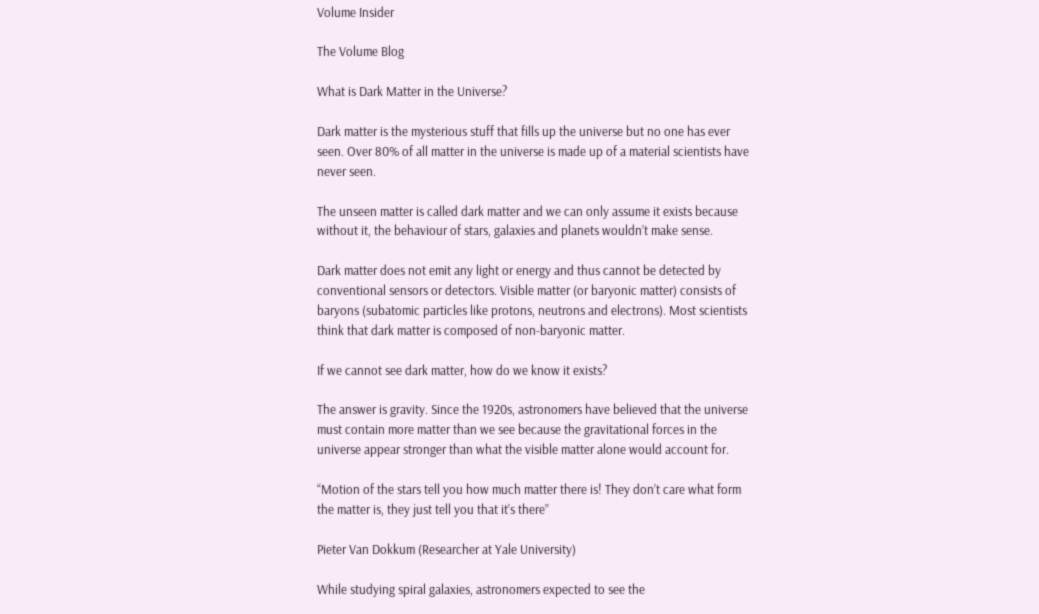Volume Insider

The Volume Blog

What is Dark Matter in the Universe?

Dark matter is the mysterious stuff that fills up the universe but no one has ever seen. Over 80% of all matter in the universe is made up of a material scientists have never seen.

The unseen matter is called dark matter and we can only assume it exists because without it, the behaviour of stars, galaxies and planets wouldn’t make sense.

Dark matter does not emit any light or energy and thus cannot be detected by conventional sensors or detectors. Visible matter (or baryonic matter) consists of baryons (subatomic particles like protons, neutrons and electrons). Most scientists think that dark matter is composed of non-baryonic matter.

If we cannot see dark matter, how do we know it exists?

The answer is gravity. Since the 1920s, astronomers have believed that the universe must contain more matter than we see because the gravitational forces in the universe appear stronger than what the visible matter alone would account for.

“Motion of the stars tell you how much matter there is! They don’t care what form the matter is, they just tell you that it’s there”

Pieter Van Dokkum (Researcher at Yale University)

While studying spiral galaxies, astronomers expected to see the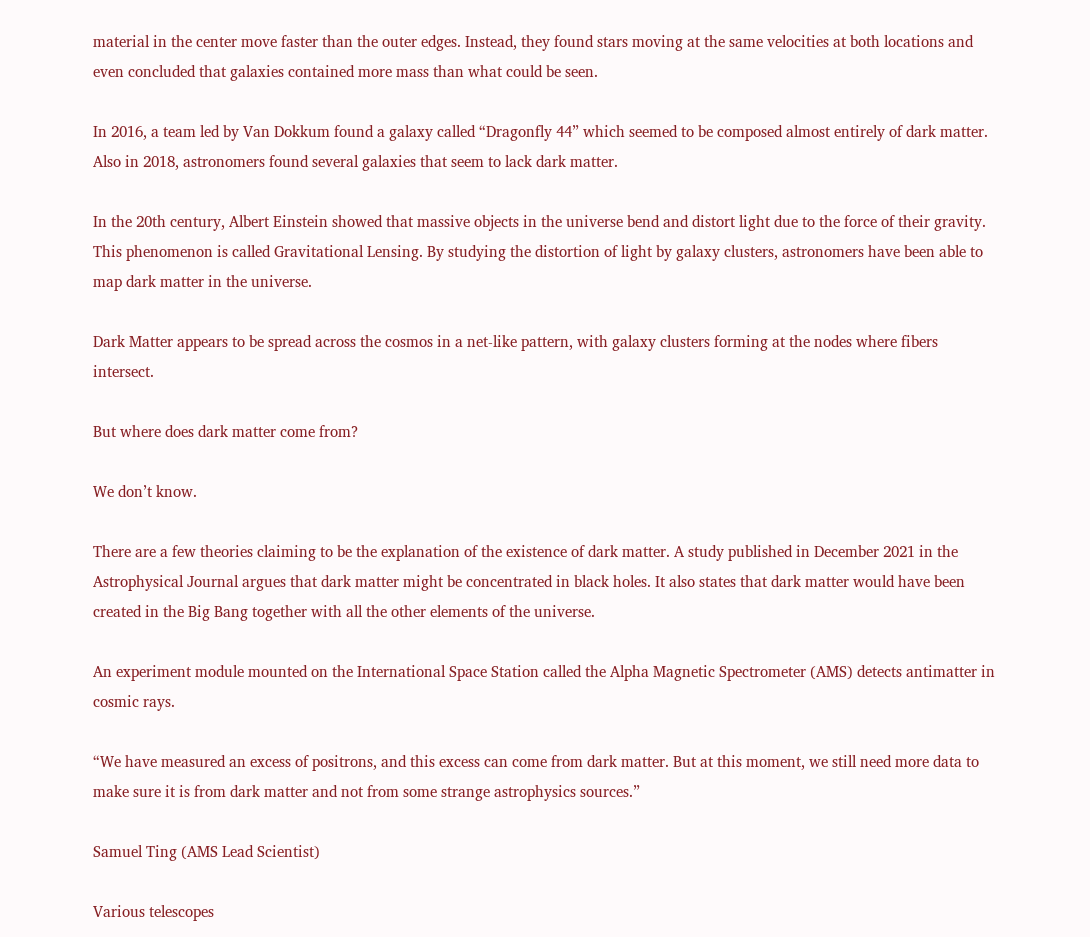material in the center move faster than the outer edges. Instead, they found stars moving at the same velocities at both locations and even concluded that galaxies contained more mass than what could be seen.

In 2016, a team led by Van Dokkum found a galaxy called “Dragonfly 44” which seemed to be composed almost entirely of dark matter. Also in 2018, astronomers found several galaxies that seem to lack dark matter.

In the 20th century, Albert Einstein showed that massive objects in the universe bend and distort light due to the force of their gravity. This phenomenon is called Gravitational Lensing. By studying the distortion of light by galaxy clusters, astronomers have been able to map dark matter in the universe.

Dark Matter appears to be spread across the cosmos in a net-like pattern, with galaxy clusters forming at the nodes where fibers intersect.

But where does dark matter come from?

We don’t know.

There are a few theories claiming to be the explanation of the existence of dark matter. A study published in December 2021 in the Astrophysical Journal argues that dark matter might be concentrated in black holes. It also states that dark matter would have been created in the Big Bang together with all the other elements of the universe.

An experiment module mounted on the International Space Station called the Alpha Magnetic Spectrometer (AMS) detects antimatter in cosmic rays.

“We have measured an excess of positrons, and this excess can come from dark matter. But at this moment, we still need more data to make sure it is from dark matter and not from some strange astrophysics sources.”

Samuel Ting (AMS Lead Scientist)

Various telescopes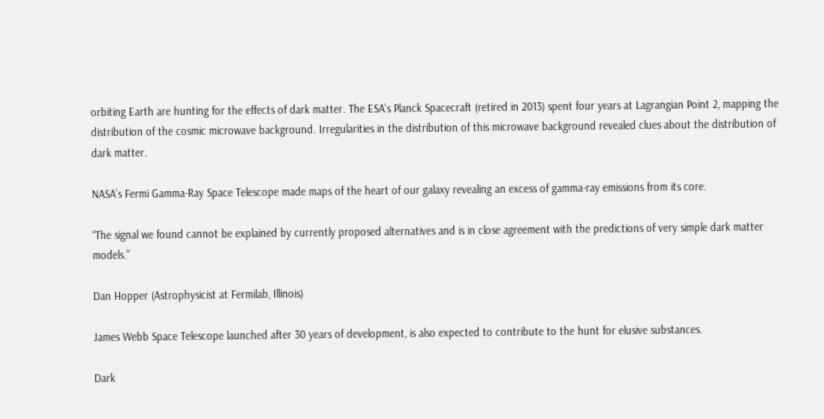orbiting Earth are hunting for the effects of dark matter. The ESA’s Planck Spacecraft (retired in 2013) spent four years at Lagrangian Point 2, mapping the distribution of the cosmic microwave background. Irregularities in the distribution of this microwave background revealed clues about the distribution of dark matter.

NASA’s Fermi Gamma-Ray Space Telescope made maps of the heart of our galaxy revealing an excess of gamma-ray emissions from its core.

“The signal we found cannot be explained by currently proposed alternatives and is in close agreement with the predictions of very simple dark matter models.”

Dan Hopper (Astrophysicist at Fermilab, Illinois)

James Webb Space Telescope launched after 30 years of development, is also expected to contribute to the hunt for elusive substances.

Dark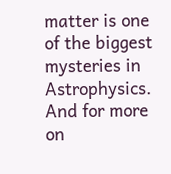matter is one of the biggest mysteries in Astrophysics. And for more on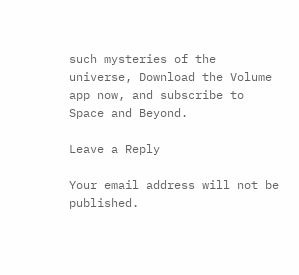such mysteries of the universe, Download the Volume app now, and subscribe to Space and Beyond.

Leave a Reply

Your email address will not be published.